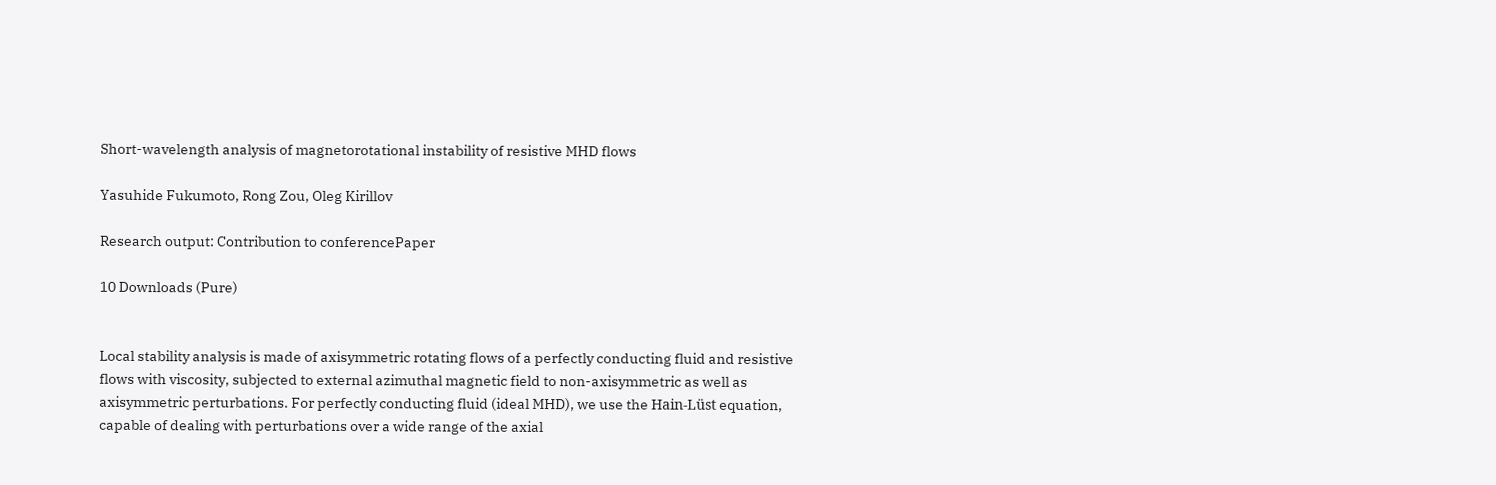Short-wavelength analysis of magnetorotational instability of resistive MHD flows

Yasuhide Fukumoto, Rong Zou, Oleg Kirillov

Research output: Contribution to conferencePaper

10 Downloads (Pure)


Local stability analysis is made of axisymmetric rotating flows of a perfectly conducting fluid and resistive flows with viscosity, subjected to external azimuthal magnetic field to non-axisymmetric as well as axisymmetric perturbations. For perfectly conducting fluid (ideal MHD), we use the Hain-Lüst equation, capable of dealing with perturbations over a wide range of the axial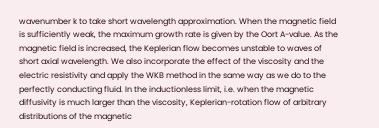wavenumber k to take short wavelength approximation. When the magnetic field is sufficiently weak, the maximum growth rate is given by the Oort A-value. As the magnetic field is increased, the Keplerian flow becomes unstable to waves of short axial wavelength. We also incorporate the effect of the viscosity and the electric resistivity and apply the WKB method in the same way as we do to the perfectly conducting fluid. In the inductionless limit, i.e. when the magnetic diffusivity is much larger than the viscosity, Keplerian-rotation flow of arbitrary distributions of the magnetic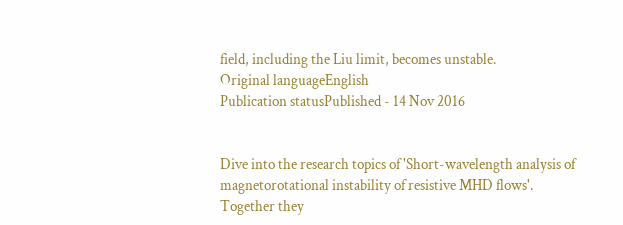field, including the Liu limit, becomes unstable.
Original languageEnglish
Publication statusPublished - 14 Nov 2016


Dive into the research topics of 'Short-wavelength analysis of magnetorotational instability of resistive MHD flows'. Together they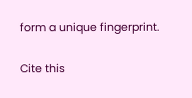form a unique fingerprint.

Cite this